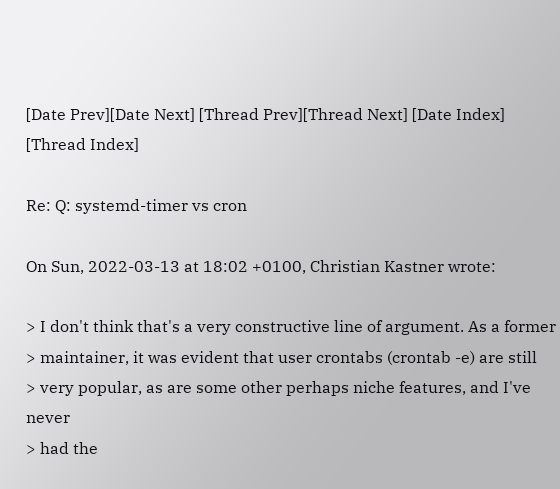[Date Prev][Date Next] [Thread Prev][Thread Next] [Date Index] [Thread Index]

Re: Q: systemd-timer vs cron

On Sun, 2022-03-13 at 18:02 +0100, Christian Kastner wrote:

> I don't think that's a very constructive line of argument. As a former
> maintainer, it was evident that user crontabs (crontab -e) are still
> very popular, as are some other perhaps niche features, and I've never
> had the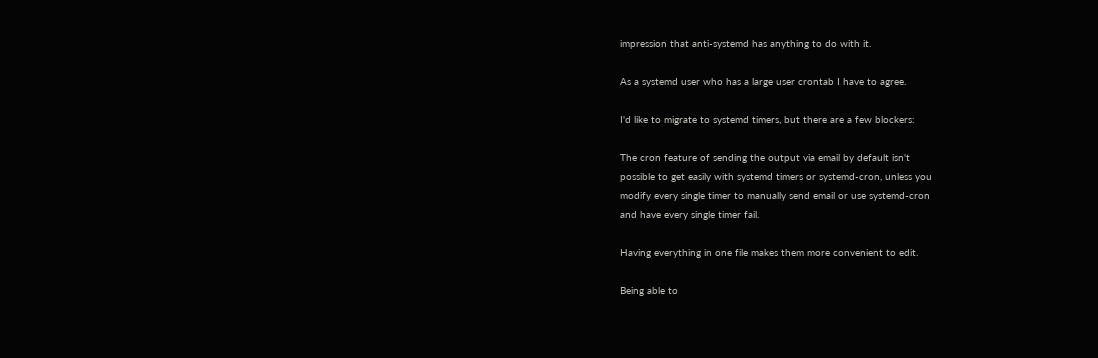impression that anti-systemd has anything to do with it.

As a systemd user who has a large user crontab I have to agree.

I'd like to migrate to systemd timers, but there are a few blockers:

The cron feature of sending the output via email by default isn't
possible to get easily with systemd timers or systemd-cron, unless you
modify every single timer to manually send email or use systemd-cron
and have every single timer fail.

Having everything in one file makes them more convenient to edit.

Being able to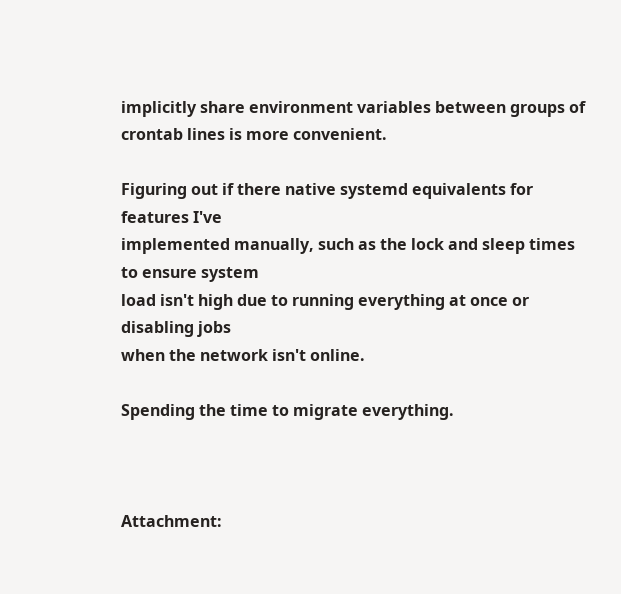implicitly share environment variables between groups of
crontab lines is more convenient.

Figuring out if there native systemd equivalents for features I've
implemented manually, such as the lock and sleep times to ensure system
load isn't high due to running everything at once or disabling jobs
when the network isn't online.

Spending the time to migrate everything.



Attachment: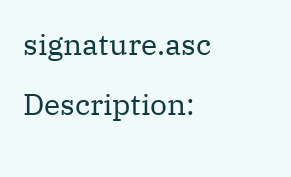signature.asc
Description: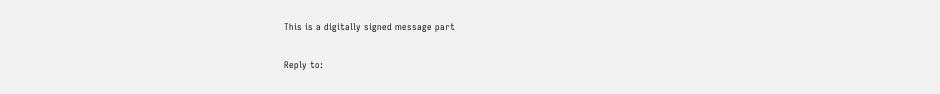This is a digitally signed message part

Reply to: